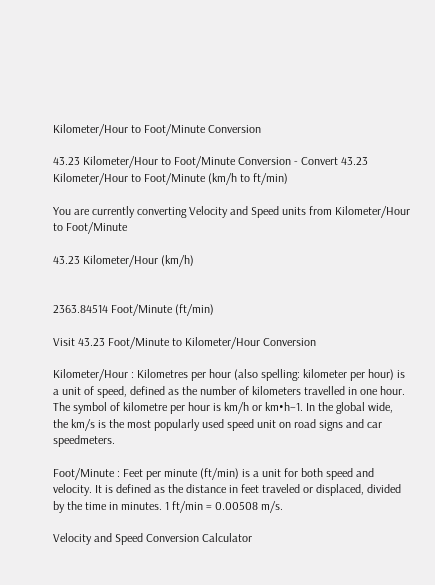Kilometer/Hour to Foot/Minute Conversion

43.23 Kilometer/Hour to Foot/Minute Conversion - Convert 43.23 Kilometer/Hour to Foot/Minute (km/h to ft/min)

You are currently converting Velocity and Speed units from Kilometer/Hour to Foot/Minute

43.23 Kilometer/Hour (km/h)


2363.84514 Foot/Minute (ft/min)

Visit 43.23 Foot/Minute to Kilometer/Hour Conversion

Kilometer/Hour : Kilometres per hour (also spelling: kilometer per hour) is a unit of speed, defined as the number of kilometers travelled in one hour. The symbol of kilometre per hour is km/h or km•h−1. In the global wide, the km/s is the most popularly used speed unit on road signs and car speedmeters.

Foot/Minute : Feet per minute (ft/min) is a unit for both speed and velocity. It is defined as the distance in feet traveled or displaced, divided by the time in minutes. 1 ft/min = 0.00508 m/s.

Velocity and Speed Conversion Calculator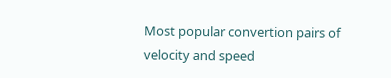Most popular convertion pairs of velocity and speed